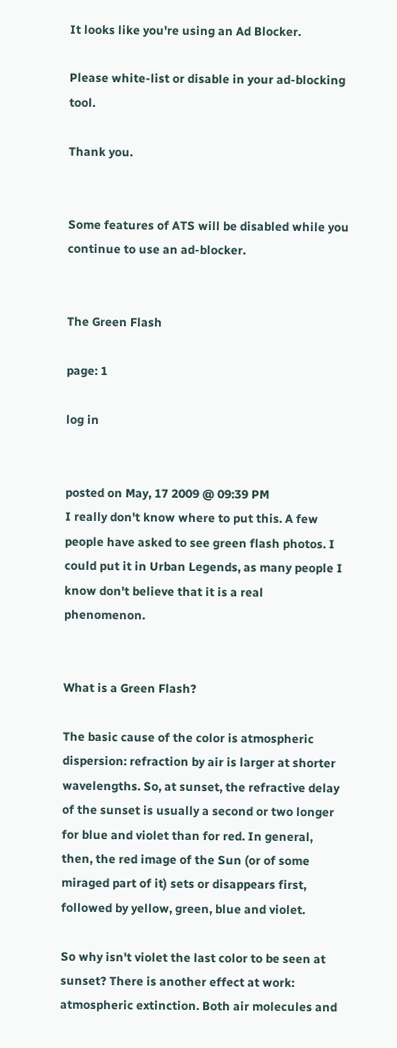It looks like you're using an Ad Blocker.

Please white-list or disable in your ad-blocking tool.

Thank you.


Some features of ATS will be disabled while you continue to use an ad-blocker.


The Green Flash

page: 1

log in


posted on May, 17 2009 @ 09:39 PM
I really don't know where to put this. A few people have asked to see green flash photos. I could put it in Urban Legends, as many people I know don't believe that it is a real phenomenon.


What is a Green Flash?

The basic cause of the color is atmospheric dispersion: refraction by air is larger at shorter wavelengths. So, at sunset, the refractive delay of the sunset is usually a second or two longer for blue and violet than for red. In general, then, the red image of the Sun (or of some miraged part of it) sets or disappears first, followed by yellow, green, blue and violet.

So why isn't violet the last color to be seen at sunset? There is another effect at work: atmospheric extinction. Both air molecules and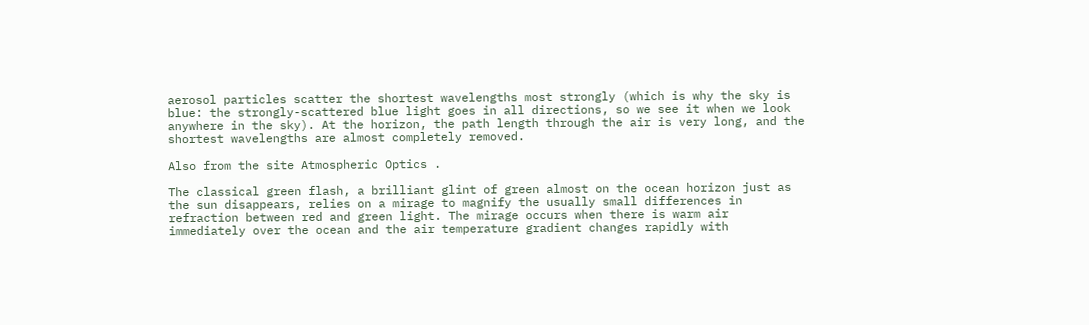aerosol particles scatter the shortest wavelengths most strongly (which is why the sky is blue: the strongly-scattered blue light goes in all directions, so we see it when we look anywhere in the sky). At the horizon, the path length through the air is very long, and the shortest wavelengths are almost completely removed.

Also from the site Atmospheric Optics .

The classical green flash, a brilliant glint of green almost on the ocean horizon just as the sun disappears, relies on a mirage to magnify the usually small differences in refraction between red and green light. The mirage occurs when there is warm air immediately over the ocean and the air temperature gradient changes rapidly with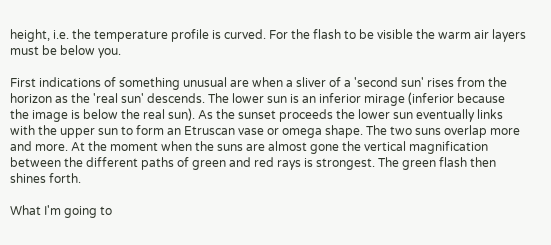height, i.e. the temperature profile is curved. For the flash to be visible the warm air layers must be below you.

First indications of something unusual are when a sliver of a 'second sun' rises from the horizon as the 'real sun' descends. The lower sun is an inferior mirage (inferior because the image is below the real sun). As the sunset proceeds the lower sun eventually links with the upper sun to form an Etruscan vase or omega shape. The two suns overlap more and more. At the moment when the suns are almost gone the vertical magnification between the different paths of green and red rays is strongest. The green flash then shines forth.

What I'm going to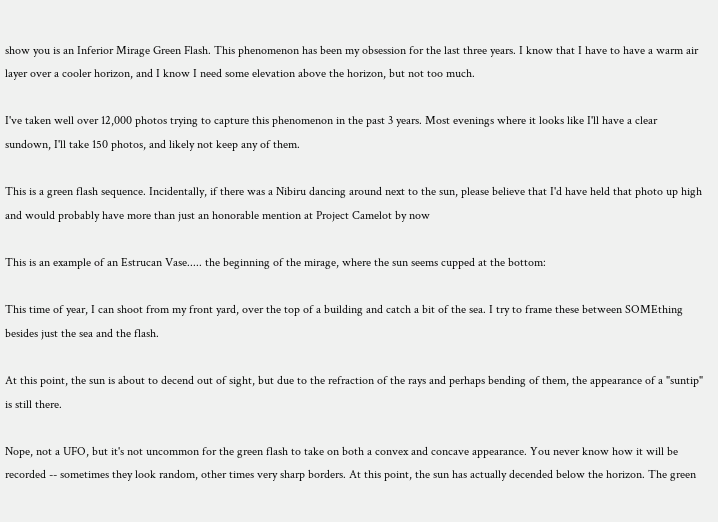show you is an Inferior Mirage Green Flash. This phenomenon has been my obsession for the last three years. I know that I have to have a warm air layer over a cooler horizon, and I know I need some elevation above the horizon, but not too much.

I've taken well over 12,000 photos trying to capture this phenomenon in the past 3 years. Most evenings where it looks like I'll have a clear sundown, I'll take 150 photos, and likely not keep any of them.

This is a green flash sequence. Incidentally, if there was a Nibiru dancing around next to the sun, please believe that I'd have held that photo up high and would probably have more than just an honorable mention at Project Camelot by now

This is an example of an Estrucan Vase..... the beginning of the mirage, where the sun seems cupped at the bottom:

This time of year, I can shoot from my front yard, over the top of a building and catch a bit of the sea. I try to frame these between SOMEthing besides just the sea and the flash.

At this point, the sun is about to decend out of sight, but due to the refraction of the rays and perhaps bending of them, the appearance of a "suntip" is still there.

Nope, not a UFO, but it's not uncommon for the green flash to take on both a convex and concave appearance. You never know how it will be recorded -- sometimes they look random, other times very sharp borders. At this point, the sun has actually decended below the horizon. The green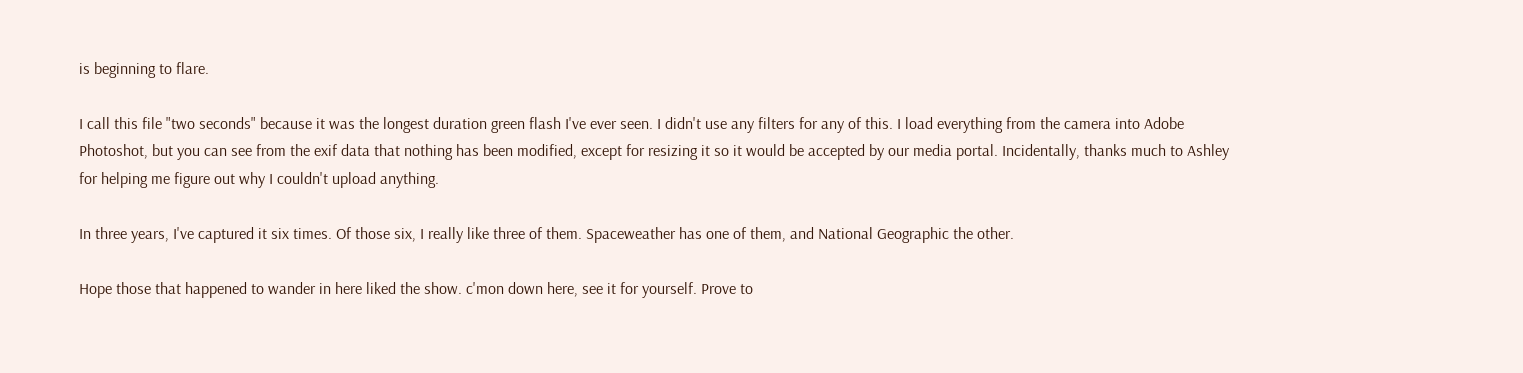is beginning to flare.

I call this file "two seconds" because it was the longest duration green flash I've ever seen. I didn't use any filters for any of this. I load everything from the camera into Adobe Photoshot, but you can see from the exif data that nothing has been modified, except for resizing it so it would be accepted by our media portal. Incidentally, thanks much to Ashley for helping me figure out why I couldn't upload anything.

In three years, I've captured it six times. Of those six, I really like three of them. Spaceweather has one of them, and National Geographic the other.

Hope those that happened to wander in here liked the show. c'mon down here, see it for yourself. Prove to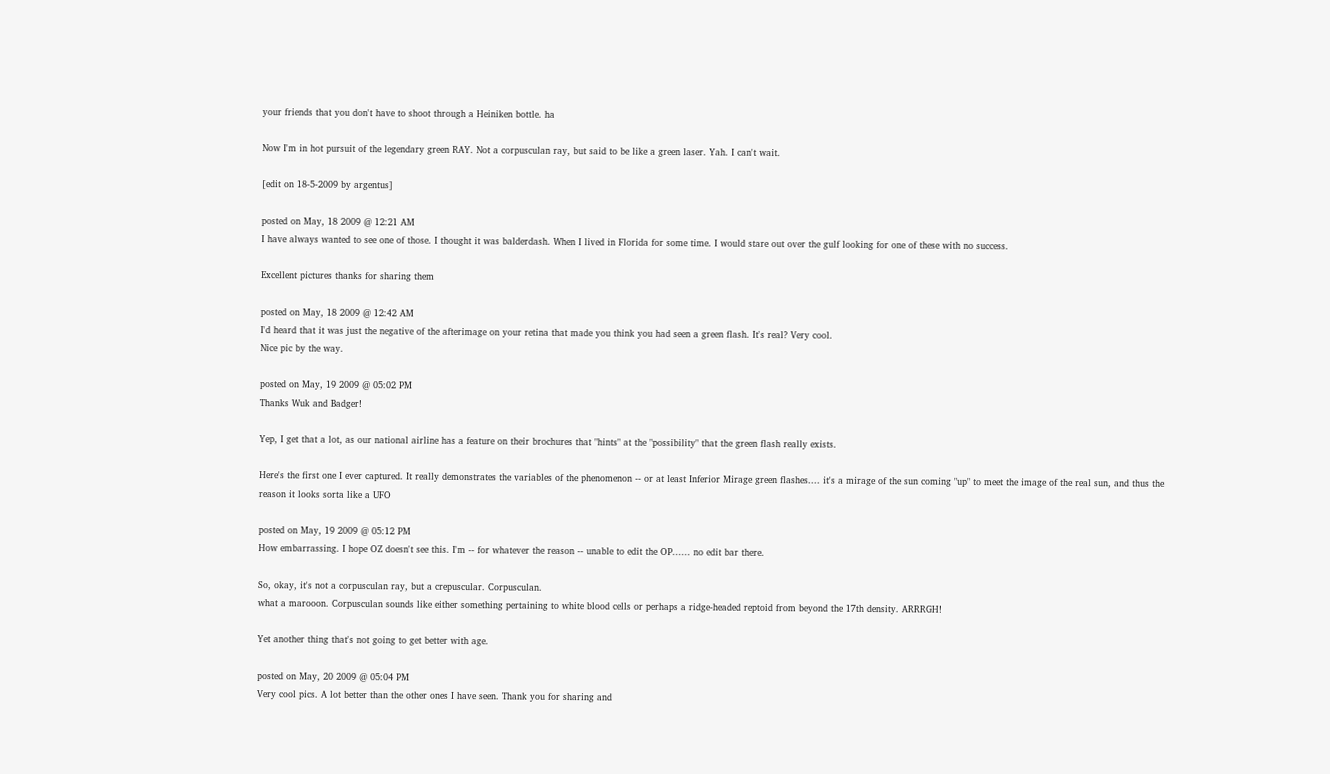your friends that you don't have to shoot through a Heiniken bottle. ha

Now I'm in hot pursuit of the legendary green RAY. Not a corpusculan ray, but said to be like a green laser. Yah. I can't wait.

[edit on 18-5-2009 by argentus]

posted on May, 18 2009 @ 12:21 AM
I have always wanted to see one of those. I thought it was balderdash. When I lived in Florida for some time. I would stare out over the gulf looking for one of these with no success.

Excellent pictures thanks for sharing them

posted on May, 18 2009 @ 12:42 AM
I'd heard that it was just the negative of the afterimage on your retina that made you think you had seen a green flash. It's real? Very cool.
Nice pic by the way.

posted on May, 19 2009 @ 05:02 PM
Thanks Wuk and Badger!

Yep, I get that a lot, as our national airline has a feature on their brochures that "hints" at the "possibility" that the green flash really exists.

Here's the first one I ever captured. It really demonstrates the variables of the phenomenon -- or at least Inferior Mirage green flashes.... it's a mirage of the sun coming "up" to meet the image of the real sun, and thus the reason it looks sorta like a UFO

posted on May, 19 2009 @ 05:12 PM
How embarrassing. I hope OZ doesn't see this. I'm -- for whatever the reason -- unable to edit the OP...... no edit bar there.

So, okay, it's not a corpusculan ray, but a crepuscular. Corpusculan.
what a marooon. Corpusculan sounds like either something pertaining to white blood cells or perhaps a ridge-headed reptoid from beyond the 17th density. ARRRGH!

Yet another thing that's not going to get better with age.

posted on May, 20 2009 @ 05:04 PM
Very cool pics. A lot better than the other ones I have seen. Thank you for sharing and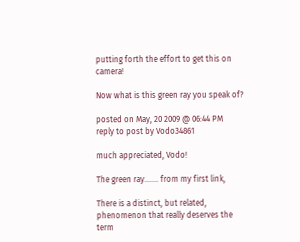putting forth the effort to get this on camera!

Now what is this green ray you speak of?

posted on May, 20 2009 @ 06:44 PM
reply to post by Vodo34861

much appreciated, Vodo!

The green ray....... from my first link,

There is a distinct, but related, phenomenon that really deserves the term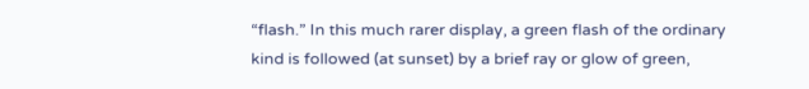“flash.” In this much rarer display, a green flash of the ordinary kind is followed (at sunset) by a brief ray or glow of green,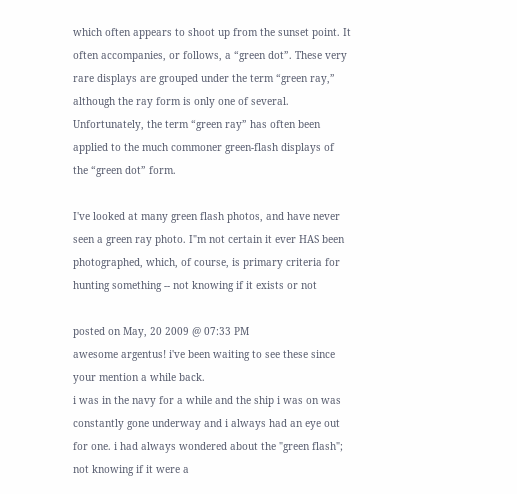which often appears to shoot up from the sunset point. It often accompanies, or follows, a “green dot”. These very rare displays are grouped under the term “green ray,” although the ray form is only one of several. Unfortunately, the term “green ray” has often been applied to the much commoner green-flash displays of the “green dot” form.

I've looked at many green flash photos, and have never seen a green ray photo. I"m not certain it ever HAS been photographed, which, of course, is primary criteria for hunting something -- not knowing if it exists or not

posted on May, 20 2009 @ 07:33 PM
awesome argentus! i've been waiting to see these since your mention a while back.
i was in the navy for a while and the ship i was on was constantly gone underway and i always had an eye out for one. i had always wondered about the "green flash"; not knowing if it were a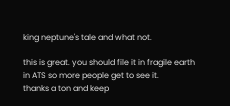king neptune's tale and what not.

this is great. you should file it in fragile earth in ATS so more people get to see it.
thanks a ton and keep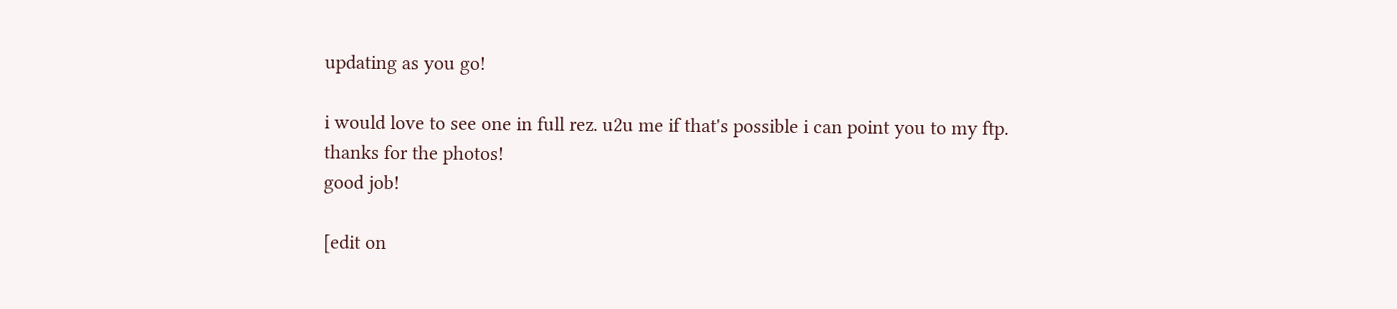updating as you go!

i would love to see one in full rez. u2u me if that's possible i can point you to my ftp.
thanks for the photos!
good job!

[edit on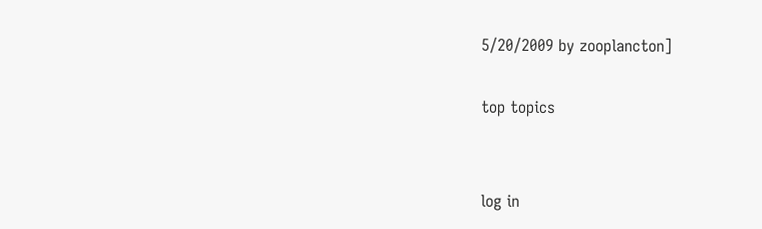5/20/2009 by zooplancton]

top topics


log in